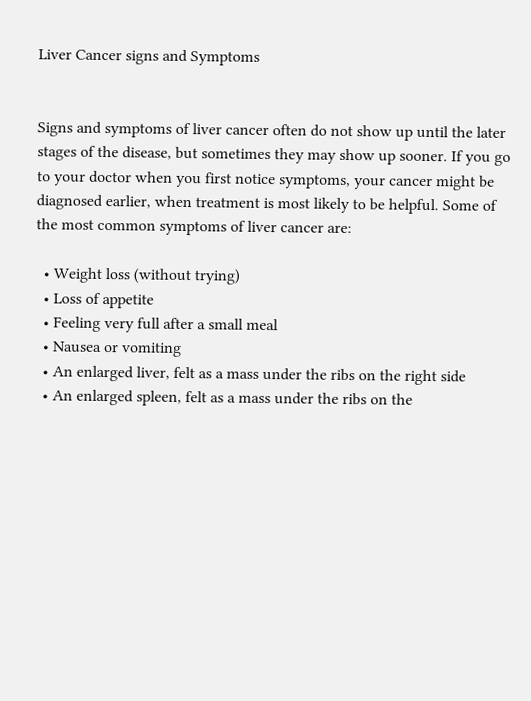Liver Cancer signs and Symptoms


Signs and symptoms of liver cancer often do not show up until the later stages of the disease, but sometimes they may show up sooner. If you go to your doctor when you first notice symptoms, your cancer might be diagnosed earlier, when treatment is most likely to be helpful. Some of the most common symptoms of liver cancer are:

  • Weight loss (without trying)
  • Loss of appetite
  • Feeling very full after a small meal
  • Nausea or vomiting
  • An enlarged liver, felt as a mass under the ribs on the right side
  • An enlarged spleen, felt as a mass under the ribs on the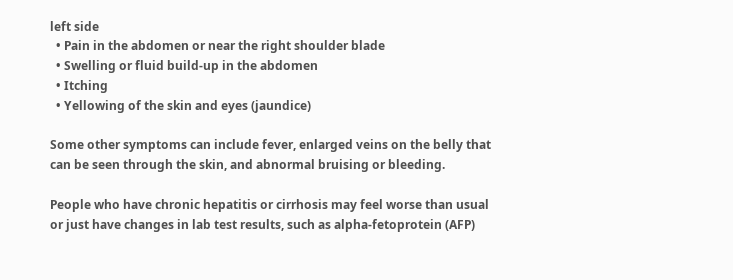left side
  • Pain in the abdomen or near the right shoulder blade
  • Swelling or fluid build-up in the abdomen
  • Itching
  • Yellowing of the skin and eyes (jaundice)

Some other symptoms can include fever, enlarged veins on the belly that can be seen through the skin, and abnormal bruising or bleeding.

People who have chronic hepatitis or cirrhosis may feel worse than usual or just have changes in lab test results, such as alpha-fetoprotein (AFP)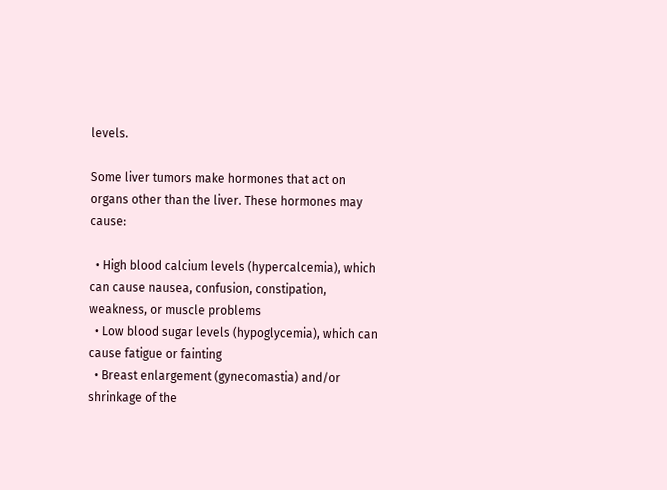levels.

Some liver tumors make hormones that act on organs other than the liver. These hormones may cause:

  • High blood calcium levels (hypercalcemia), which can cause nausea, confusion, constipation, weakness, or muscle problems
  • Low blood sugar levels (hypoglycemia), which can cause fatigue or fainting
  • Breast enlargement (gynecomastia) and/or shrinkage of the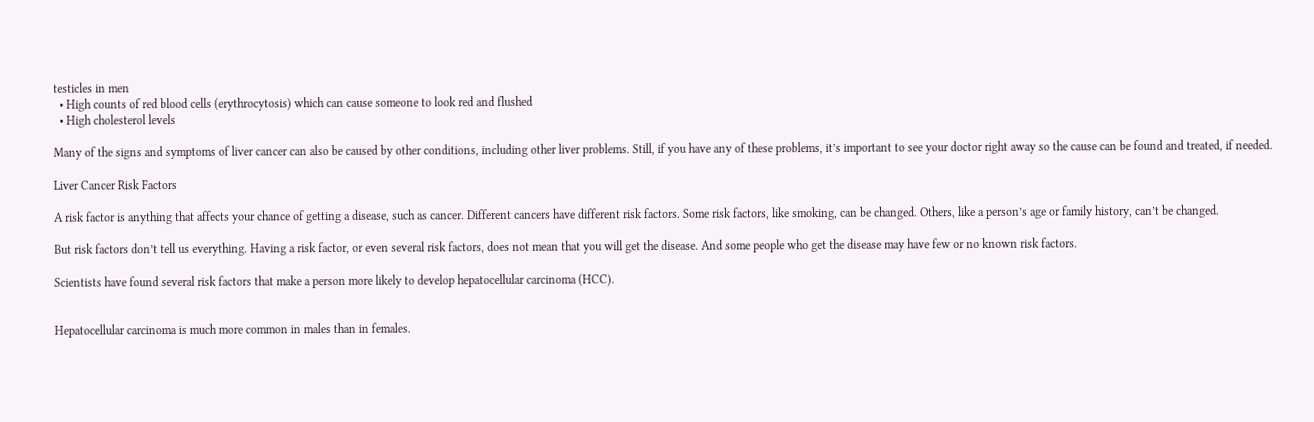testicles in men
  • High counts of red blood cells (erythrocytosis) which can cause someone to look red and flushed
  • High cholesterol levels

Many of the signs and symptoms of liver cancer can also be caused by other conditions, including other liver problems. Still, if you have any of these problems, it’s important to see your doctor right away so the cause can be found and treated, if needed.

Liver Cancer Risk Factors

A risk factor is anything that affects your chance of getting a disease, such as cancer. Different cancers have different risk factors. Some risk factors, like smoking, can be changed. Others, like a person’s age or family history, can’t be changed.

But risk factors don’t tell us everything. Having a risk factor, or even several risk factors, does not mean that you will get the disease. And some people who get the disease may have few or no known risk factors.

Scientists have found several risk factors that make a person more likely to develop hepatocellular carcinoma (HCC).


Hepatocellular carcinoma is much more common in males than in females.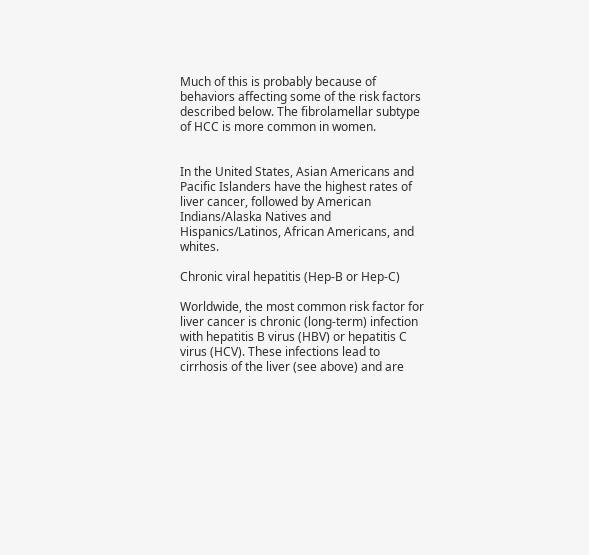Much of this is probably because of behaviors affecting some of the risk factors described below. The fibrolamellar subtype of HCC is more common in women.


In the United States, Asian Americans and Pacific Islanders have the highest rates of liver cancer, followed by American Indians/Alaska Natives and Hispanics/Latinos, African Americans, and whites.

Chronic viral hepatitis (Hep-B or Hep-C)

Worldwide, the most common risk factor for liver cancer is chronic (long-term) infection with hepatitis B virus (HBV) or hepatitis C virus (HCV). These infections lead to cirrhosis of the liver (see above) and are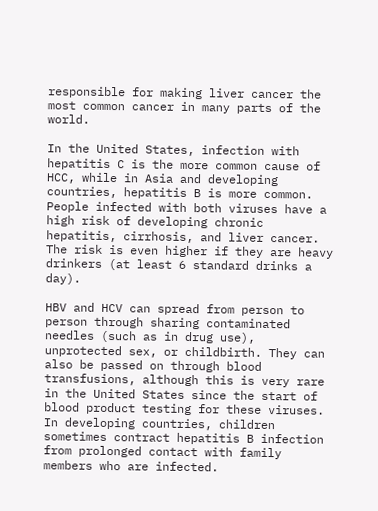responsible for making liver cancer the most common cancer in many parts of the world.

In the United States, infection with hepatitis C is the more common cause of HCC, while in Asia and developing countries, hepatitis B is more common. People infected with both viruses have a high risk of developing chronic hepatitis, cirrhosis, and liver cancer. The risk is even higher if they are heavy drinkers (at least 6 standard drinks a day).

HBV and HCV can spread from person to person through sharing contaminated needles (such as in drug use), unprotected sex, or childbirth. They can also be passed on through blood transfusions, although this is very rare in the United States since the start of blood product testing for these viruses. In developing countries, children sometimes contract hepatitis B infection from prolonged contact with family members who are infected.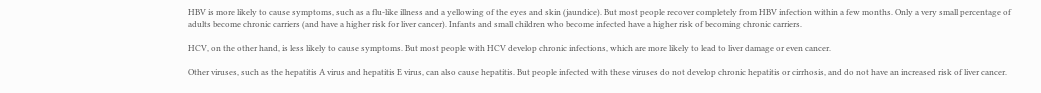HBV is more likely to cause symptoms, such as a flu-like illness and a yellowing of the eyes and skin (jaundice). But most people recover completely from HBV infection within a few months. Only a very small percentage of adults become chronic carriers (and have a higher risk for liver cancer). Infants and small children who become infected have a higher risk of becoming chronic carriers.

HCV, on the other hand, is less likely to cause symptoms. But most people with HCV develop chronic infections, which are more likely to lead to liver damage or even cancer.

Other viruses, such as the hepatitis A virus and hepatitis E virus, can also cause hepatitis. But people infected with these viruses do not develop chronic hepatitis or cirrhosis, and do not have an increased risk of liver cancer.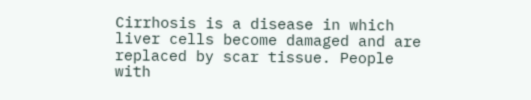Cirrhosis is a disease in which liver cells become damaged and are replaced by scar tissue. People with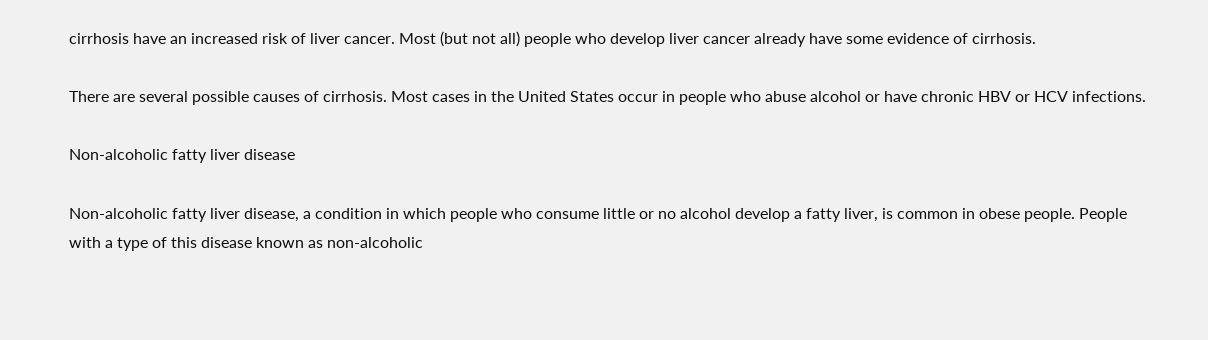cirrhosis have an increased risk of liver cancer. Most (but not all) people who develop liver cancer already have some evidence of cirrhosis.

There are several possible causes of cirrhosis. Most cases in the United States occur in people who abuse alcohol or have chronic HBV or HCV infections.

Non-alcoholic fatty liver disease

Non-alcoholic fatty liver disease, a condition in which people who consume little or no alcohol develop a fatty liver, is common in obese people. People with a type of this disease known as non-alcoholic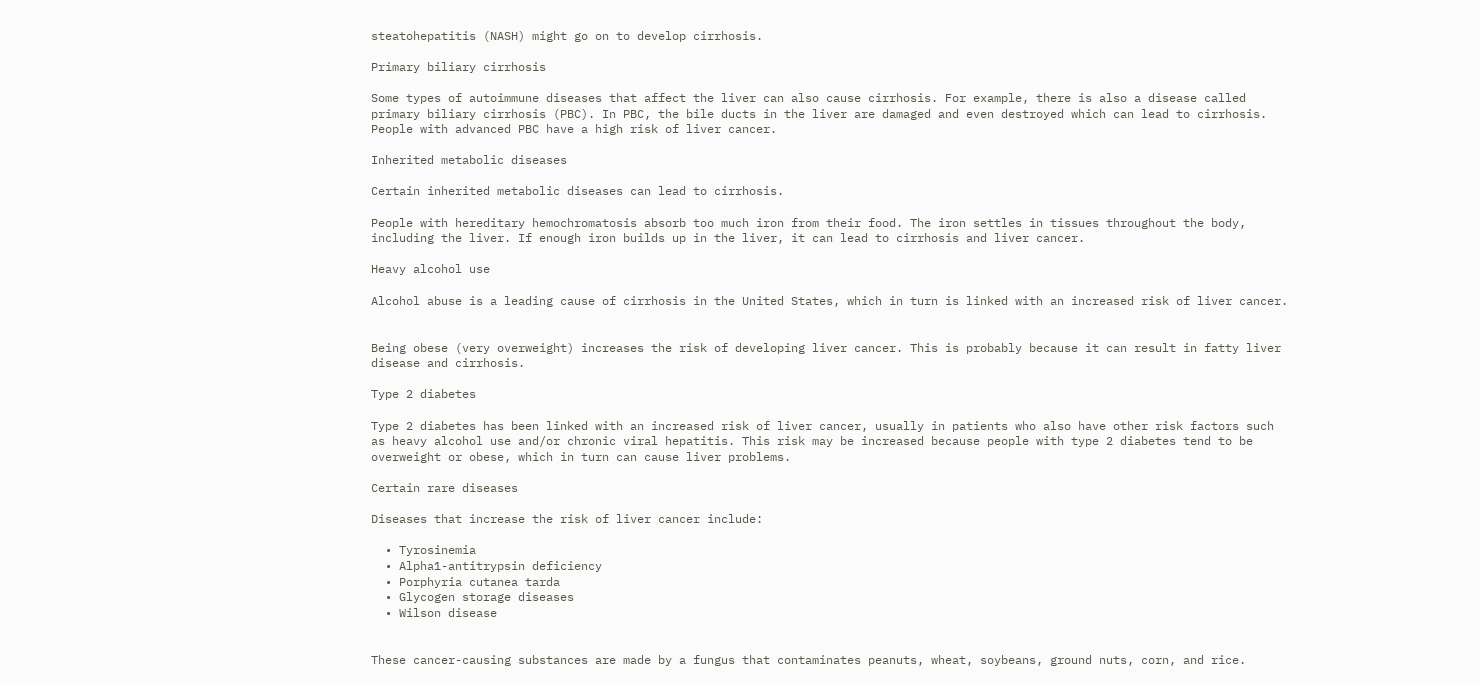steatohepatitis (NASH) might go on to develop cirrhosis.

Primary biliary cirrhosis

Some types of autoimmune diseases that affect the liver can also cause cirrhosis. For example, there is also a disease called primary biliary cirrhosis (PBC). In PBC, the bile ducts in the liver are damaged and even destroyed which can lead to cirrhosis. People with advanced PBC have a high risk of liver cancer.

Inherited metabolic diseases

Certain inherited metabolic diseases can lead to cirrhosis.

People with hereditary hemochromatosis absorb too much iron from their food. The iron settles in tissues throughout the body, including the liver. If enough iron builds up in the liver, it can lead to cirrhosis and liver cancer.

Heavy alcohol use

Alcohol abuse is a leading cause of cirrhosis in the United States, which in turn is linked with an increased risk of liver cancer.


Being obese (very overweight) increases the risk of developing liver cancer. This is probably because it can result in fatty liver disease and cirrhosis.

Type 2 diabetes

Type 2 diabetes has been linked with an increased risk of liver cancer, usually in patients who also have other risk factors such as heavy alcohol use and/or chronic viral hepatitis. This risk may be increased because people with type 2 diabetes tend to be overweight or obese, which in turn can cause liver problems.

Certain rare diseases

Diseases that increase the risk of liver cancer include:

  • Tyrosinemia
  • Alpha1-antitrypsin deficiency
  • Porphyria cutanea tarda
  • Glycogen storage diseases
  • Wilson disease


These cancer-causing substances are made by a fungus that contaminates peanuts, wheat, soybeans, ground nuts, corn, and rice.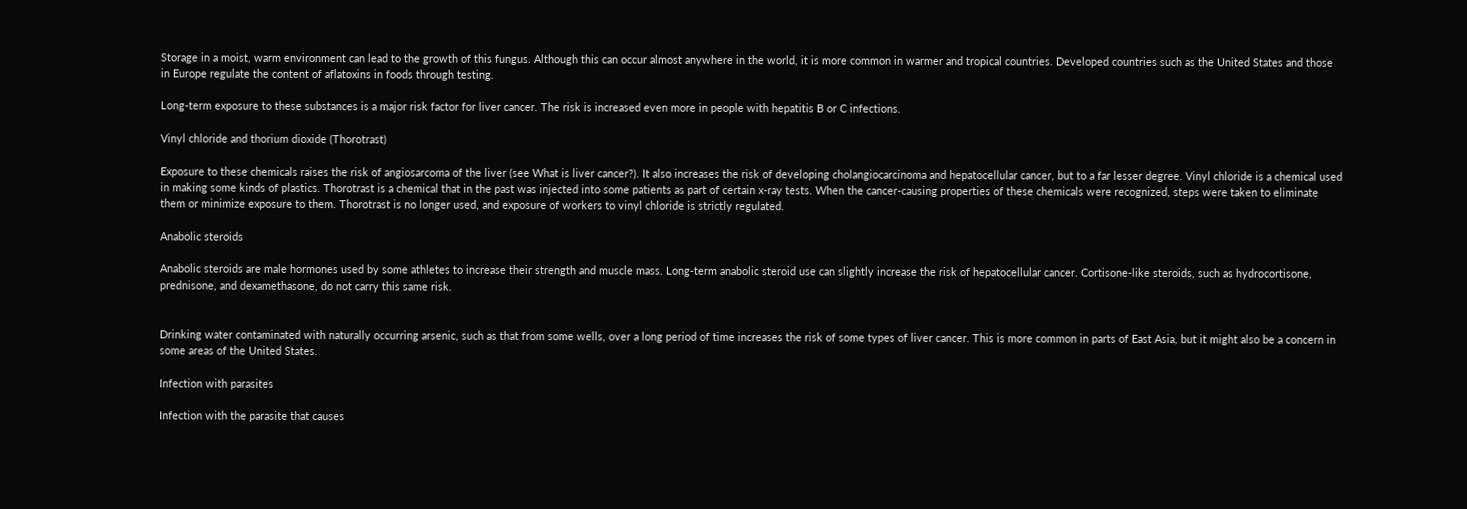Storage in a moist, warm environment can lead to the growth of this fungus. Although this can occur almost anywhere in the world, it is more common in warmer and tropical countries. Developed countries such as the United States and those in Europe regulate the content of aflatoxins in foods through testing.

Long-term exposure to these substances is a major risk factor for liver cancer. The risk is increased even more in people with hepatitis B or C infections.

Vinyl chloride and thorium dioxide (Thorotrast)

Exposure to these chemicals raises the risk of angiosarcoma of the liver (see What is liver cancer?). It also increases the risk of developing cholangiocarcinoma and hepatocellular cancer, but to a far lesser degree. Vinyl chloride is a chemical used in making some kinds of plastics. Thorotrast is a chemical that in the past was injected into some patients as part of certain x-ray tests. When the cancer-causing properties of these chemicals were recognized, steps were taken to eliminate them or minimize exposure to them. Thorotrast is no longer used, and exposure of workers to vinyl chloride is strictly regulated.

Anabolic steroids

Anabolic steroids are male hormones used by some athletes to increase their strength and muscle mass. Long-term anabolic steroid use can slightly increase the risk of hepatocellular cancer. Cortisone-like steroids, such as hydrocortisone, prednisone, and dexamethasone, do not carry this same risk.


Drinking water contaminated with naturally occurring arsenic, such as that from some wells, over a long period of time increases the risk of some types of liver cancer. This is more common in parts of East Asia, but it might also be a concern in some areas of the United States.

Infection with parasites

Infection with the parasite that causes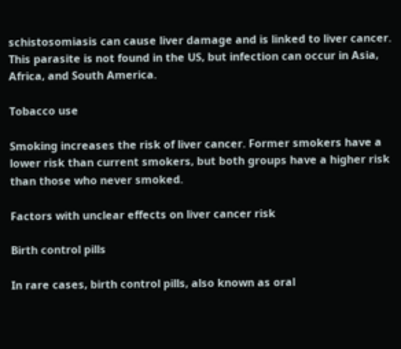schistosomiasis can cause liver damage and is linked to liver cancer. This parasite is not found in the US, but infection can occur in Asia, Africa, and South America.

Tobacco use

Smoking increases the risk of liver cancer. Former smokers have a lower risk than current smokers, but both groups have a higher risk than those who never smoked.

Factors with unclear effects on liver cancer risk

Birth control pills

In rare cases, birth control pills, also known as oral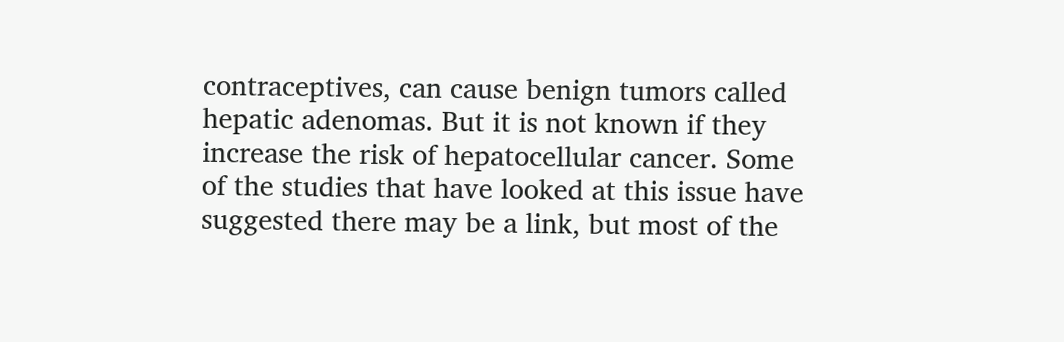contraceptives, can cause benign tumors called hepatic adenomas. But it is not known if they increase the risk of hepatocellular cancer. Some of the studies that have looked at this issue have suggested there may be a link, but most of the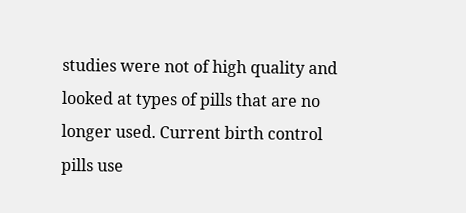studies were not of high quality and looked at types of pills that are no longer used. Current birth control pills use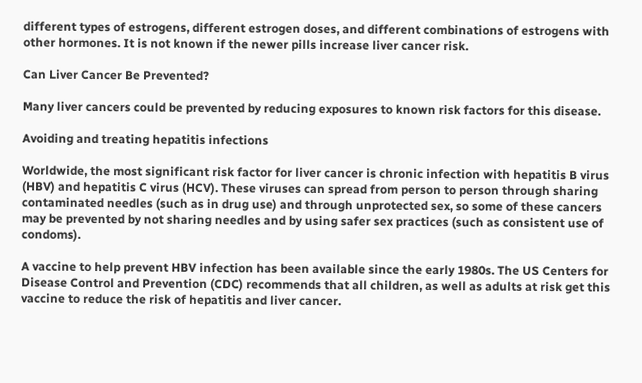different types of estrogens, different estrogen doses, and different combinations of estrogens with other hormones. It is not known if the newer pills increase liver cancer risk.

Can Liver Cancer Be Prevented?

Many liver cancers could be prevented by reducing exposures to known risk factors for this disease.

Avoiding and treating hepatitis infections

Worldwide, the most significant risk factor for liver cancer is chronic infection with hepatitis B virus (HBV) and hepatitis C virus (HCV). These viruses can spread from person to person through sharing contaminated needles (such as in drug use) and through unprotected sex, so some of these cancers may be prevented by not sharing needles and by using safer sex practices (such as consistent use of condoms).

A vaccine to help prevent HBV infection has been available since the early 1980s. The US Centers for Disease Control and Prevention (CDC) recommends that all children, as well as adults at risk get this vaccine to reduce the risk of hepatitis and liver cancer.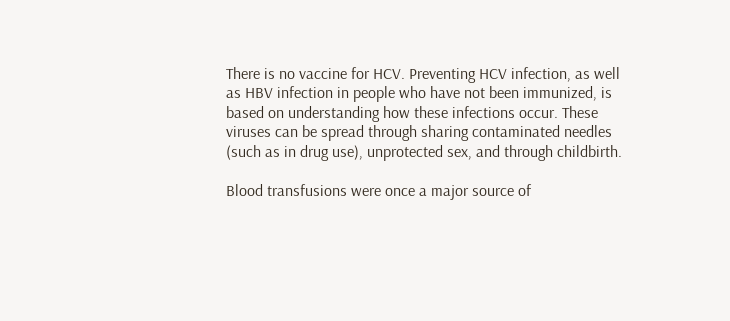There is no vaccine for HCV. Preventing HCV infection, as well as HBV infection in people who have not been immunized, is based on understanding how these infections occur. These viruses can be spread through sharing contaminated needles (such as in drug use), unprotected sex, and through childbirth.

Blood transfusions were once a major source of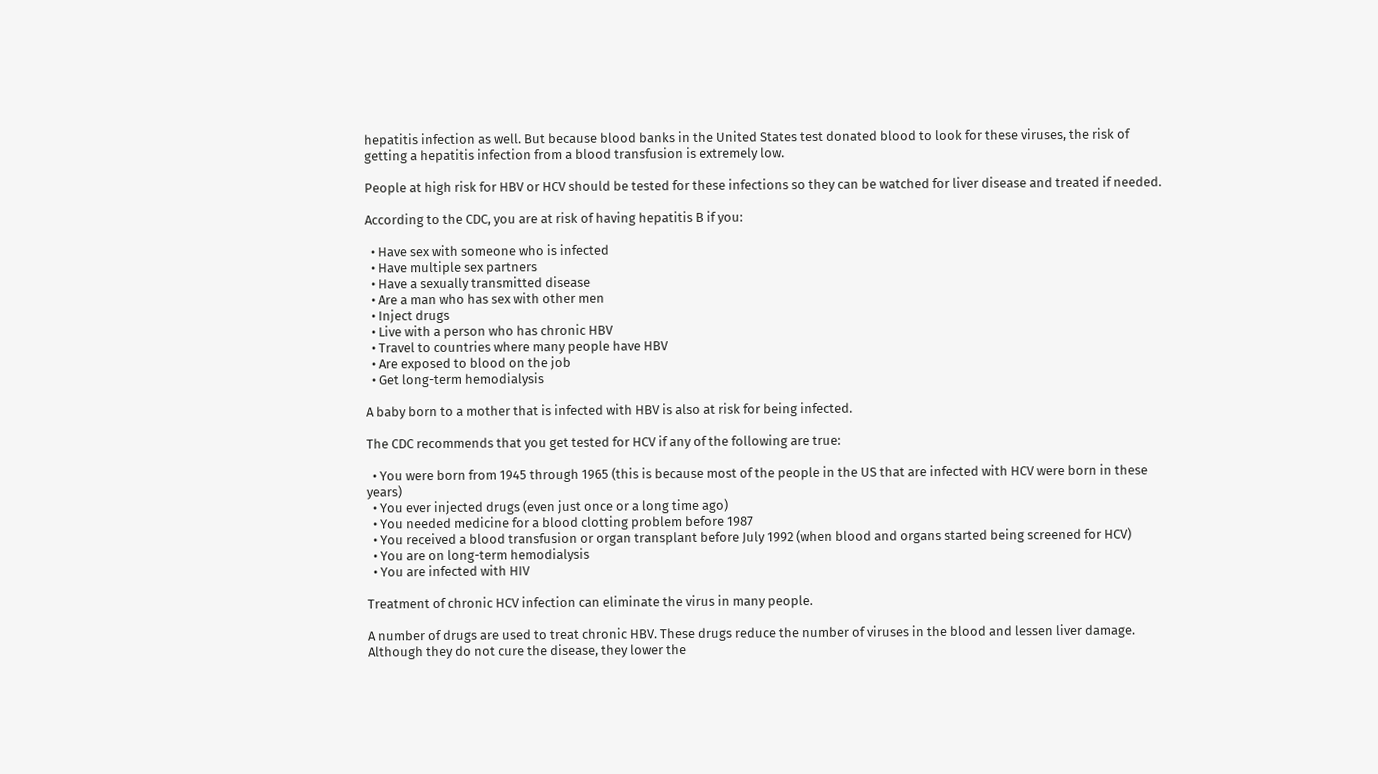hepatitis infection as well. But because blood banks in the United States test donated blood to look for these viruses, the risk of getting a hepatitis infection from a blood transfusion is extremely low.

People at high risk for HBV or HCV should be tested for these infections so they can be watched for liver disease and treated if needed.

According to the CDC, you are at risk of having hepatitis B if you:

  • Have sex with someone who is infected
  • Have multiple sex partners
  • Have a sexually transmitted disease
  • Are a man who has sex with other men
  • Inject drugs
  • Live with a person who has chronic HBV
  • Travel to countries where many people have HBV
  • Are exposed to blood on the job
  • Get long-term hemodialysis

A baby born to a mother that is infected with HBV is also at risk for being infected.

The CDC recommends that you get tested for HCV if any of the following are true:

  • You were born from 1945 through 1965 (this is because most of the people in the US that are infected with HCV were born in these years)
  • You ever injected drugs (even just once or a long time ago)
  • You needed medicine for a blood clotting problem before 1987
  • You received a blood transfusion or organ transplant before July 1992 (when blood and organs started being screened for HCV)
  • You are on long-term hemodialysis
  • You are infected with HIV

Treatment of chronic HCV infection can eliminate the virus in many people.

A number of drugs are used to treat chronic HBV. These drugs reduce the number of viruses in the blood and lessen liver damage. Although they do not cure the disease, they lower the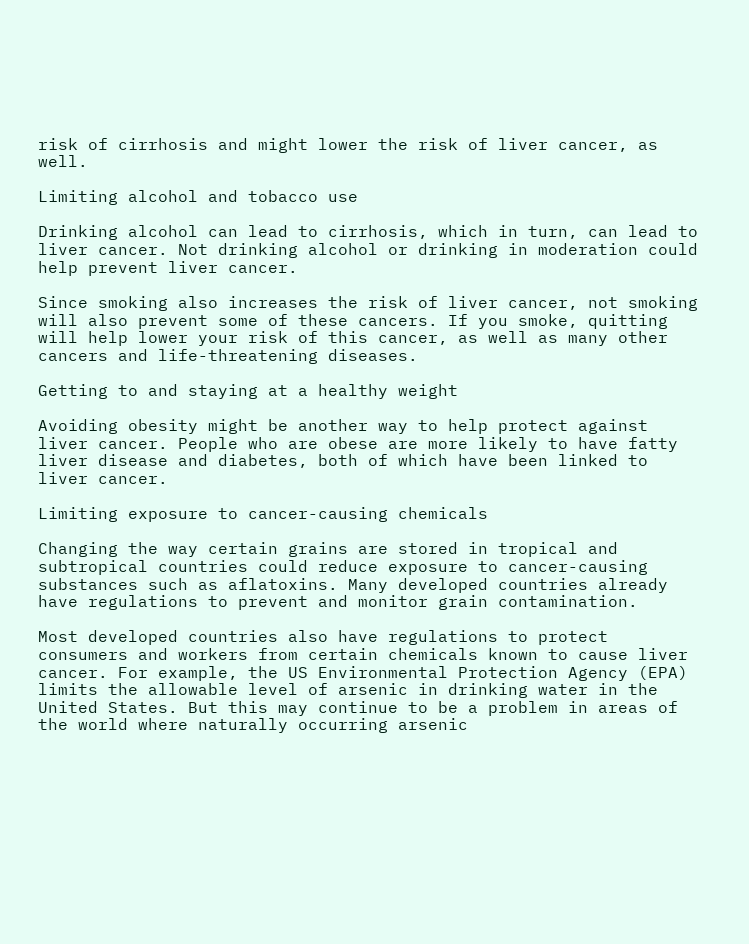risk of cirrhosis and might lower the risk of liver cancer, as well.

Limiting alcohol and tobacco use

Drinking alcohol can lead to cirrhosis, which in turn, can lead to liver cancer. Not drinking alcohol or drinking in moderation could help prevent liver cancer.

Since smoking also increases the risk of liver cancer, not smoking will also prevent some of these cancers. If you smoke, quitting will help lower your risk of this cancer, as well as many other cancers and life-threatening diseases.

Getting to and staying at a healthy weight

Avoiding obesity might be another way to help protect against liver cancer. People who are obese are more likely to have fatty liver disease and diabetes, both of which have been linked to liver cancer.

Limiting exposure to cancer-causing chemicals

Changing the way certain grains are stored in tropical and subtropical countries could reduce exposure to cancer-causing substances such as aflatoxins. Many developed countries already have regulations to prevent and monitor grain contamination.

Most developed countries also have regulations to protect consumers and workers from certain chemicals known to cause liver cancer. For example, the US Environmental Protection Agency (EPA) limits the allowable level of arsenic in drinking water in the United States. But this may continue to be a problem in areas of the world where naturally occurring arsenic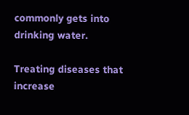commonly gets into drinking water.

Treating diseases that increase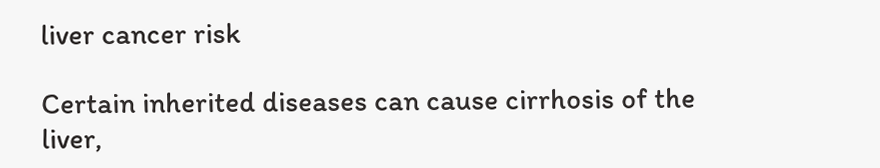liver cancer risk

Certain inherited diseases can cause cirrhosis of the liver,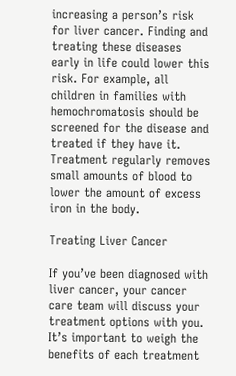increasing a person’s risk for liver cancer. Finding and treating these diseases early in life could lower this risk. For example, all children in families with hemochromatosis should be screened for the disease and treated if they have it. Treatment regularly removes small amounts of blood to lower the amount of excess iron in the body.

Treating Liver Cancer

If you’ve been diagnosed with liver cancer, your cancer care team will discuss your treatment options with you. It’s important to weigh the benefits of each treatment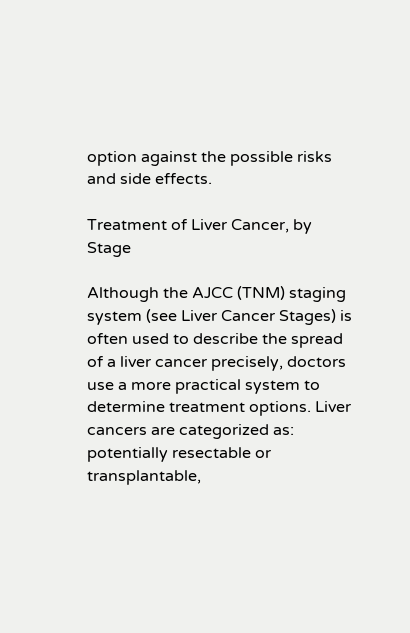option against the possible risks and side effects.

Treatment of Liver Cancer, by Stage

Although the AJCC (TNM) staging system (see Liver Cancer Stages) is often used to describe the spread of a liver cancer precisely, doctors use a more practical system to determine treatment options. Liver cancers are categorized as: potentially resectable or transplantable,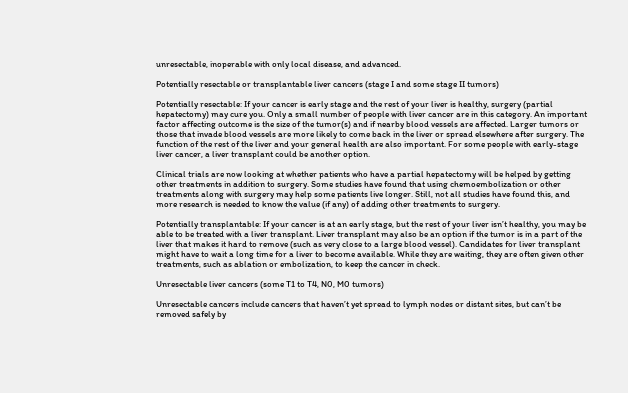unresectable, inoperable with only local disease, and advanced.

Potentially resectable or transplantable liver cancers (stage I and some stage II tumors)

Potentially resectable: If your cancer is early stage and the rest of your liver is healthy, surgery (partial hepatectomy) may cure you. Only a small number of people with liver cancer are in this category. An important factor affecting outcome is the size of the tumor(s) and if nearby blood vessels are affected. Larger tumors or those that invade blood vessels are more likely to come back in the liver or spread elsewhere after surgery. The function of the rest of the liver and your general health are also important. For some people with early-stage liver cancer, a liver transplant could be another option.

Clinical trials are now looking at whether patients who have a partial hepatectomy will be helped by getting other treatments in addition to surgery. Some studies have found that using chemoembolization or other treatments along with surgery may help some patients live longer. Still, not all studies have found this, and more research is needed to know the value (if any) of adding other treatments to surgery.

Potentially transplantable: If your cancer is at an early stage, but the rest of your liver isn’t healthy, you may be able to be treated with a liver transplant. Liver transplant may also be an option if the tumor is in a part of the liver that makes it hard to remove (such as very close to a large blood vessel). Candidates for liver transplant might have to wait a long time for a liver to become available. While they are waiting, they are often given other treatments, such as ablation or embolization, to keep the cancer in check.

Unresectable liver cancers (some T1 to T4, N0, M0 tumors)

Unresectable cancers include cancers that haven’t yet spread to lymph nodes or distant sites, but can’t be removed safely by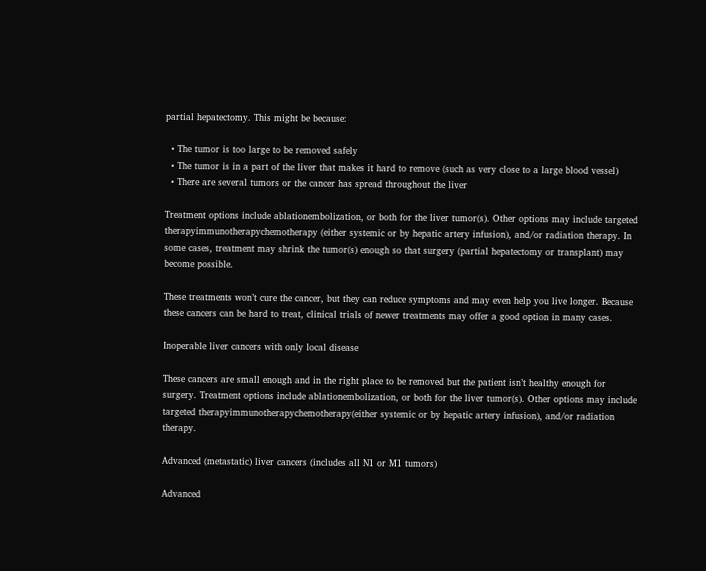partial hepatectomy. This might be because:

  • The tumor is too large to be removed safely
  • The tumor is in a part of the liver that makes it hard to remove (such as very close to a large blood vessel)
  • There are several tumors or the cancer has spread throughout the liver

Treatment options include ablationembolization, or both for the liver tumor(s). Other options may include targeted therapyimmunotherapychemotherapy (either systemic or by hepatic artery infusion), and/or radiation therapy. In some cases, treatment may shrink the tumor(s) enough so that surgery (partial hepatectomy or transplant) may become possible.

These treatments won’t cure the cancer, but they can reduce symptoms and may even help you live longer. Because these cancers can be hard to treat, clinical trials of newer treatments may offer a good option in many cases.

Inoperable liver cancers with only local disease

These cancers are small enough and in the right place to be removed but the patient isn’t healthy enough for surgery. Treatment options include ablationembolization, or both for the liver tumor(s). Other options may include targeted therapyimmunotherapychemotherapy(either systemic or by hepatic artery infusion), and/or radiation therapy.

Advanced (metastatic) liver cancers (includes all N1 or M1 tumors)

Advanced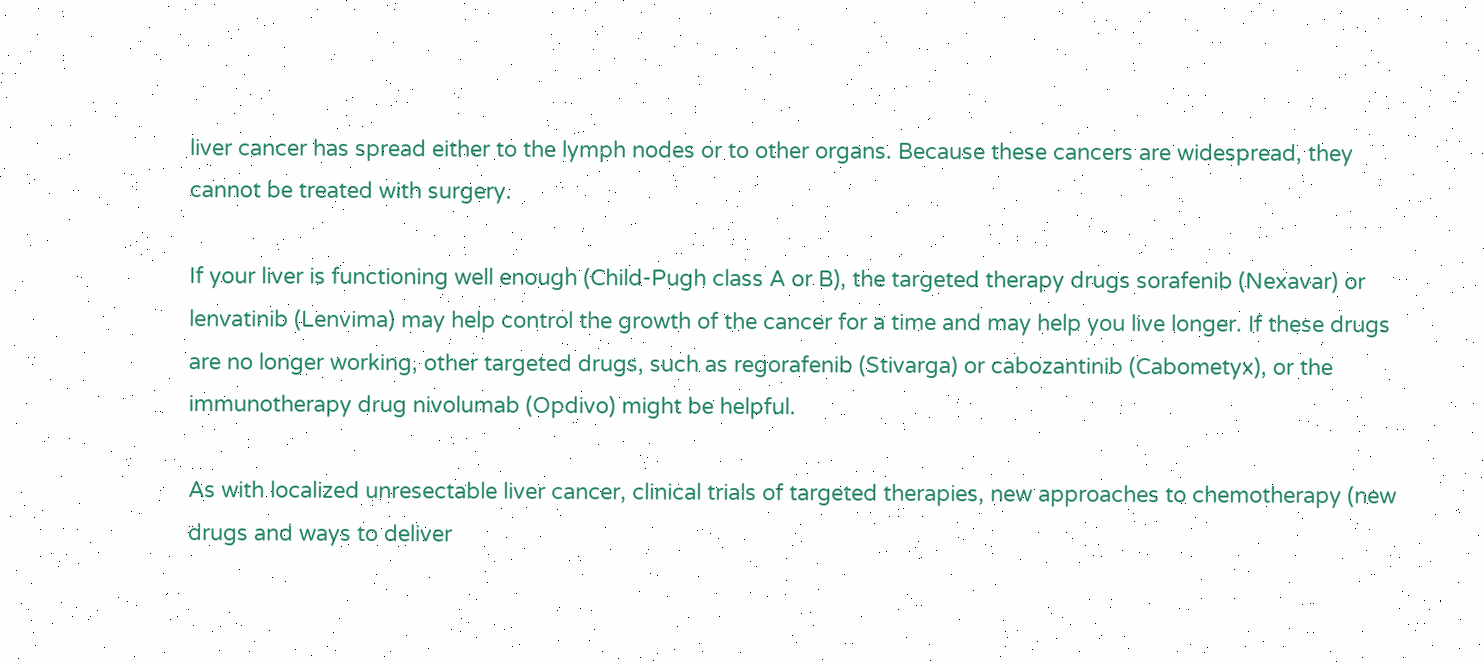liver cancer has spread either to the lymph nodes or to other organs. Because these cancers are widespread, they cannot be treated with surgery.

If your liver is functioning well enough (Child-Pugh class A or B), the targeted therapy drugs sorafenib (Nexavar) or lenvatinib (Lenvima) may help control the growth of the cancer for a time and may help you live longer. If these drugs are no longer working, other targeted drugs, such as regorafenib (Stivarga) or cabozantinib (Cabometyx), or the immunotherapy drug nivolumab (Opdivo) might be helpful.

As with localized unresectable liver cancer, clinical trials of targeted therapies, new approaches to chemotherapy (new drugs and ways to deliver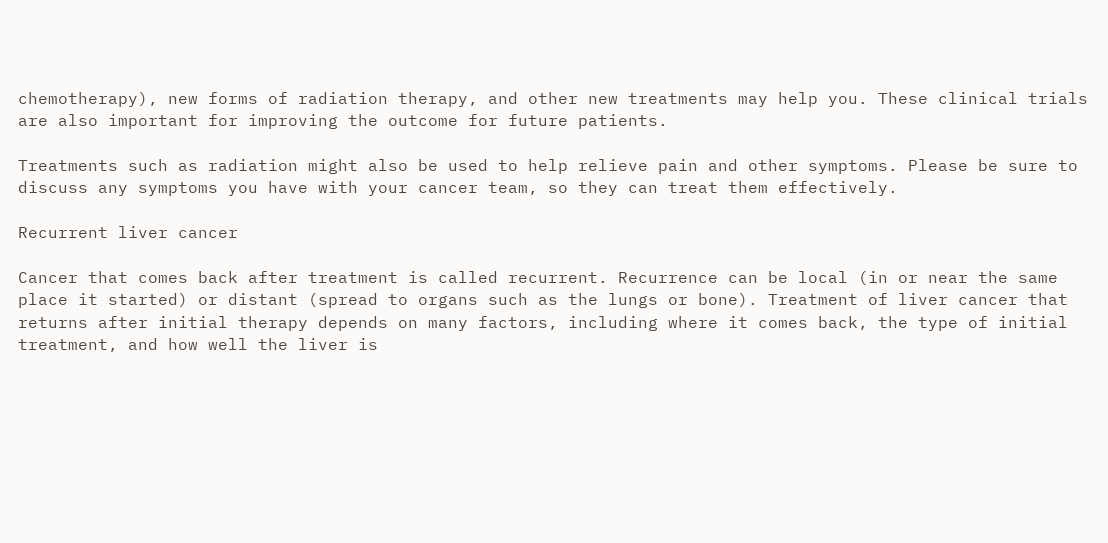chemotherapy), new forms of radiation therapy, and other new treatments may help you. These clinical trials are also important for improving the outcome for future patients.

Treatments such as radiation might also be used to help relieve pain and other symptoms. Please be sure to discuss any symptoms you have with your cancer team, so they can treat them effectively.

Recurrent liver cancer

Cancer that comes back after treatment is called recurrent. Recurrence can be local (in or near the same place it started) or distant (spread to organs such as the lungs or bone). Treatment of liver cancer that returns after initial therapy depends on many factors, including where it comes back, the type of initial treatment, and how well the liver is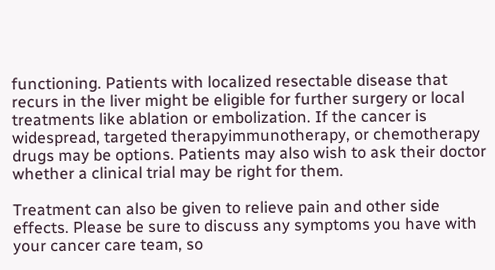functioning. Patients with localized resectable disease that recurs in the liver might be eligible for further surgery or local treatments like ablation or embolization. If the cancer is widespread, targeted therapyimmunotherapy, or chemotherapy drugs may be options. Patients may also wish to ask their doctor whether a clinical trial may be right for them.

Treatment can also be given to relieve pain and other side effects. Please be sure to discuss any symptoms you have with your cancer care team, so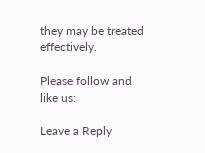they may be treated effectively.

Please follow and like us:

Leave a Reply